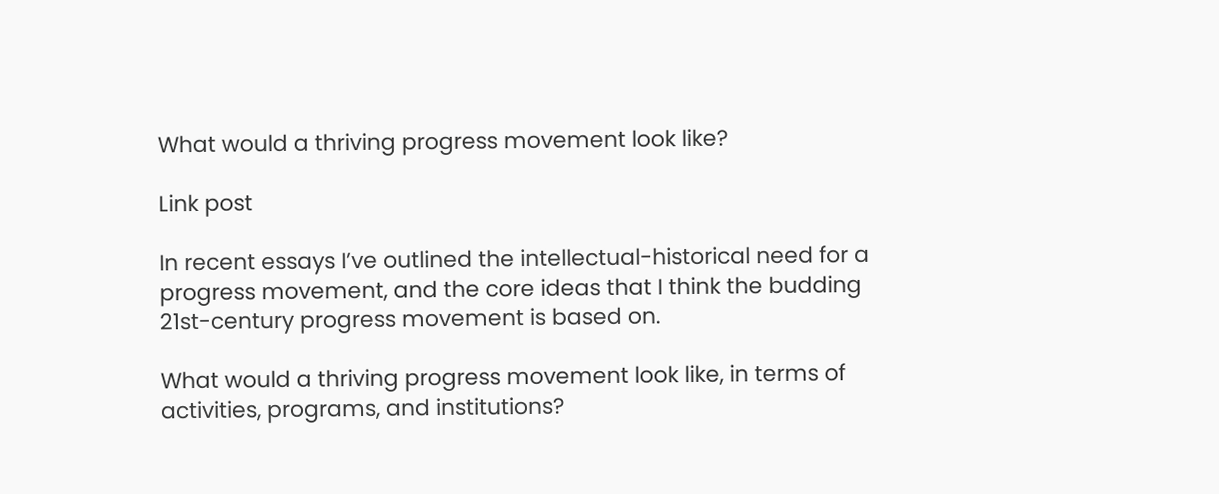What would a thriving progress movement look like?

Link post

In recent essays I’ve outlined the intellectual-historical need for a progress movement, and the core ideas that I think the budding 21st-century progress movement is based on.

What would a thriving progress movement look like, in terms of activities, programs, and institutions?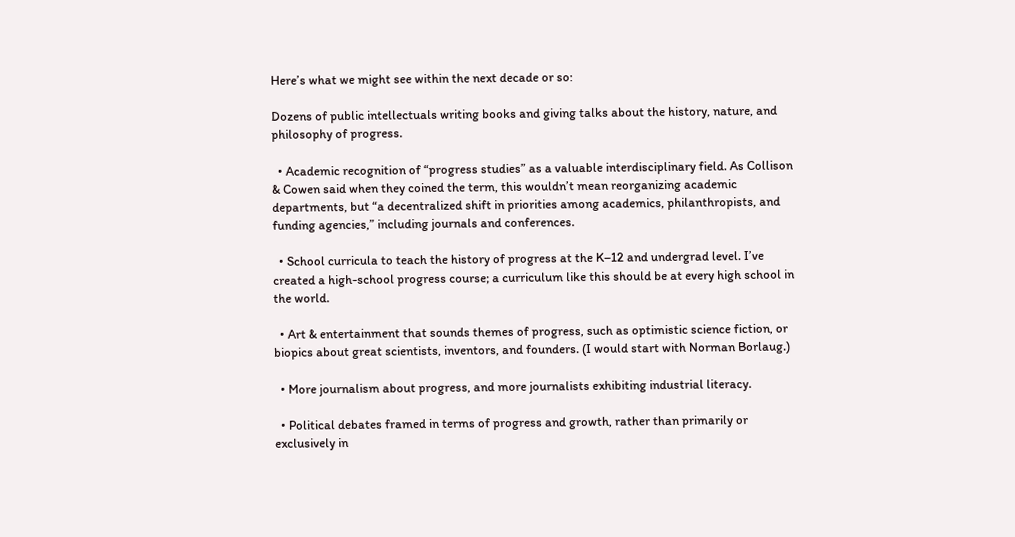Here’s what we might see within the next decade or so:

Dozens of public intellectuals writing books and giving talks about the history, nature, and philosophy of progress.

  • Academic recognition of “progress studies” as a valuable interdisciplinary field. As Collison & Cowen said when they coined the term, this wouldn’t mean reorganizing academic departments, but “a decentralized shift in priorities among academics, philanthropists, and funding agencies,” including journals and conferences.

  • School curricula to teach the history of progress at the K–12 and undergrad level. I’ve created a high-school progress course; a curriculum like this should be at every high school in the world.

  • Art & entertainment that sounds themes of progress, such as optimistic science fiction, or biopics about great scientists, inventors, and founders. (I would start with Norman Borlaug.)

  • More journalism about progress, and more journalists exhibiting industrial literacy.

  • Political debates framed in terms of progress and growth, rather than primarily or exclusively in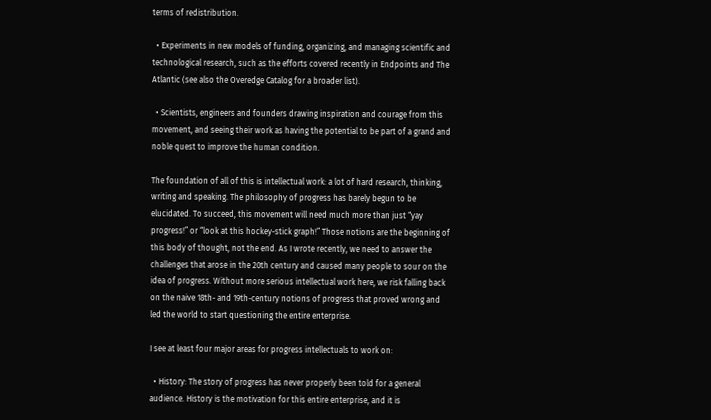terms of redistribution.

  • Experiments in new models of funding, organizing, and managing scientific and technological research, such as the efforts covered recently in Endpoints and The Atlantic (see also the Overedge Catalog for a broader list).

  • Scientists, engineers and founders drawing inspiration and courage from this movement, and seeing their work as having the potential to be part of a grand and noble quest to improve the human condition.

The foundation of all of this is intellectual work: a lot of hard research, thinking, writing and speaking. The philosophy of progress has barely begun to be elucidated. To succeed, this movement will need much more than just “yay progress!” or “look at this hockey-stick graph!” Those notions are the beginning of this body of thought, not the end. As I wrote recently, we need to answer the challenges that arose in the 20th century and caused many people to sour on the idea of progress. Without more serious intellectual work here, we risk falling back on the naive 18th- and 19th-century notions of progress that proved wrong and led the world to start questioning the entire enterprise.

I see at least four major areas for progress intellectuals to work on:

  • History: The story of progress has never properly been told for a general audience. History is the motivation for this entire enterprise, and it is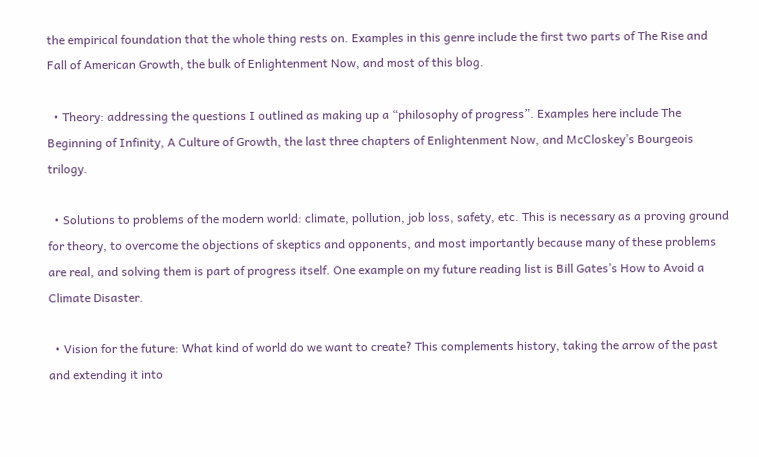the empirical foundation that the whole thing rests on. Examples in this genre include the first two parts of The Rise and Fall of American Growth, the bulk of Enlightenment Now, and most of this blog.

  • Theory: addressing the questions I outlined as making up a “philosophy of progress”. Examples here include The Beginning of Infinity, A Culture of Growth, the last three chapters of Enlightenment Now, and McCloskey’s Bourgeois trilogy.

  • Solutions to problems of the modern world: climate, pollution, job loss, safety, etc. This is necessary as a proving ground for theory, to overcome the objections of skeptics and opponents, and most importantly because many of these problems are real, and solving them is part of progress itself. One example on my future reading list is Bill Gates’s How to Avoid a Climate Disaster.

  • Vision for the future: What kind of world do we want to create? This complements history, taking the arrow of the past and extending it into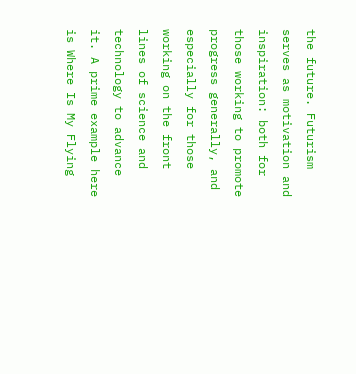the future. Futurism serves as motivation and inspiration: both for those working to promote progress generally, and especially for those working on the front lines of science and technology to advance it. A prime example here is Where Is My Flying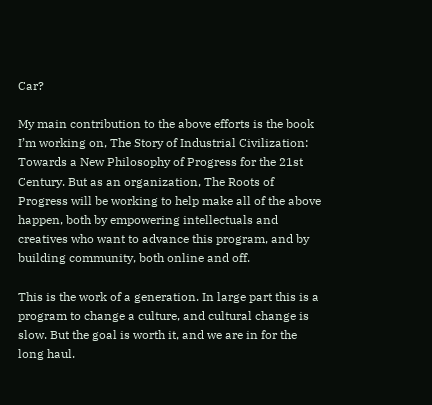Car?

My main contribution to the above efforts is the book I’m working on, The Story of Industrial Civilization: Towards a New Philosophy of Progress for the 21st Century. But as an organization, The Roots of Progress will be working to help make all of the above happen, both by empowering intellectuals and creatives who want to advance this program, and by building community, both online and off.

This is the work of a generation. In large part this is a program to change a culture, and cultural change is slow. But the goal is worth it, and we are in for the long haul.